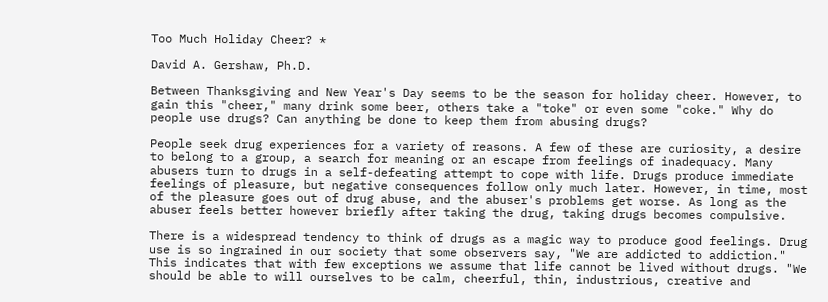Too Much Holiday Cheer? *

David A. Gershaw, Ph.D.

Between Thanksgiving and New Year's Day seems to be the season for holiday cheer. However, to gain this "cheer," many drink some beer, others take a "toke" or even some "coke." Why do people use drugs? Can anything be done to keep them from abusing drugs?

People seek drug experiences for a variety of reasons. A few of these are curiosity, a desire to belong to a group, a search for meaning or an escape from feelings of inadequacy. Many abusers turn to drugs in a self-defeating attempt to cope with life. Drugs produce immediate feelings of pleasure, but negative consequences follow only much later. However, in time, most of the pleasure goes out of drug abuse, and the abuser's problems get worse. As long as the abuser feels better however briefly after taking the drug, taking drugs becomes compulsive.

There is a widespread tendency to think of drugs as a magic way to produce good feelings. Drug use is so ingrained in our society that some observers say, "We are addicted to addiction." This indicates that with few exceptions we assume that life cannot be lived without drugs. "We should be able to will ourselves to be calm, cheerful, thin, industrious, creative and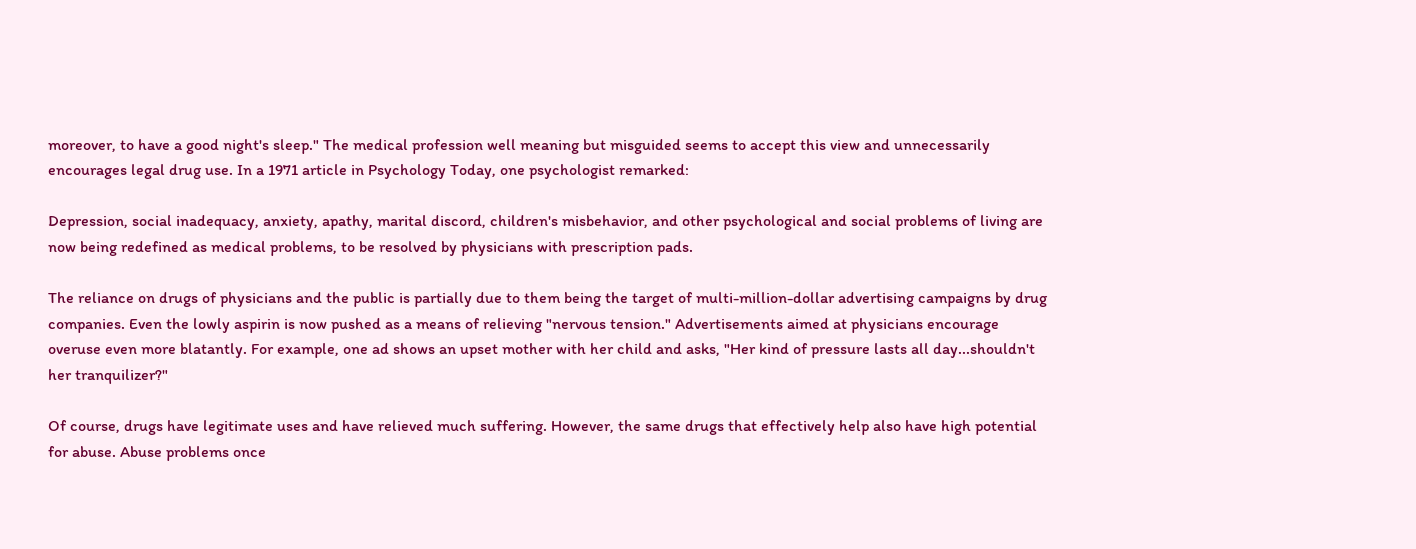moreover, to have a good night's sleep." The medical profession well meaning but misguided seems to accept this view and unnecessarily encourages legal drug use. In a 1971 article in Psychology Today, one psychologist remarked:

Depression, social inadequacy, anxiety, apathy, marital discord, children's misbehavior, and other psychological and social problems of living are now being redefined as medical problems, to be resolved by physicians with prescription pads.

The reliance on drugs of physicians and the public is partially due to them being the target of multi-million-dollar advertising campaigns by drug companies. Even the lowly aspirin is now pushed as a means of relieving "nervous tension." Advertisements aimed at physicians encourage overuse even more blatantly. For example, one ad shows an upset mother with her child and asks, "Her kind of pressure lasts all day...shouldn't her tranquilizer?"

Of course, drugs have legitimate uses and have relieved much suffering. However, the same drugs that effectively help also have high potential for abuse. Abuse problems once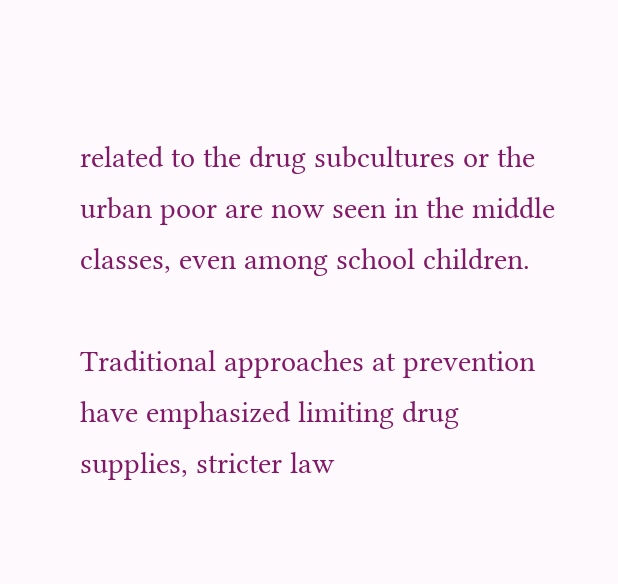related to the drug subcultures or the urban poor are now seen in the middle classes, even among school children.

Traditional approaches at prevention have emphasized limiting drug supplies, stricter law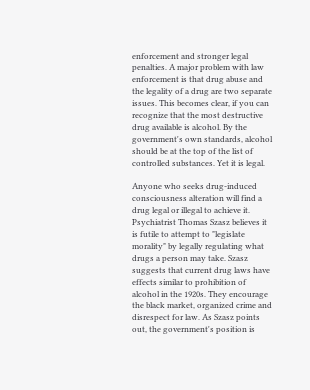enforcement and stronger legal penalties. A major problem with law enforcement is that drug abuse and the legality of a drug are two separate issues. This becomes clear, if you can recognize that the most destructive drug available is alcohol. By the government's own standards, alcohol should be at the top of the list of controlled substances. Yet it is legal.

Anyone who seeks drug-induced consciousness alteration will find a drug legal or illegal to achieve it. Psychiatrist Thomas Szasz believes it is futile to attempt to "legislate morality" by legally regulating what drugs a person may take. Szasz suggests that current drug laws have effects similar to prohibition of alcohol in the 1920s. They encourage the black market, organized crime and disrespect for law. As Szasz points out, the government's position is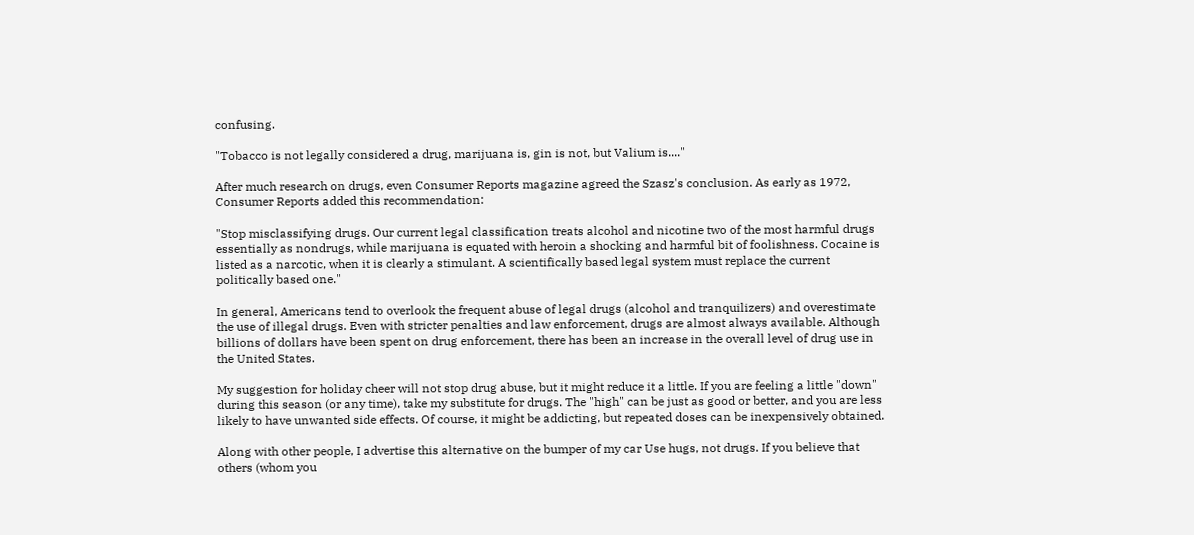confusing.

"Tobacco is not legally considered a drug, marijuana is, gin is not, but Valium is...."

After much research on drugs, even Consumer Reports magazine agreed the Szasz's conclusion. As early as 1972, Consumer Reports added this recommendation:

"Stop misclassifying drugs. Our current legal classification treats alcohol and nicotine two of the most harmful drugs essentially as nondrugs, while marijuana is equated with heroin a shocking and harmful bit of foolishness. Cocaine is listed as a narcotic, when it is clearly a stimulant. A scientifically based legal system must replace the current politically based one."

In general, Americans tend to overlook the frequent abuse of legal drugs (alcohol and tranquilizers) and overestimate the use of illegal drugs. Even with stricter penalties and law enforcement, drugs are almost always available. Although billions of dollars have been spent on drug enforcement, there has been an increase in the overall level of drug use in the United States.

My suggestion for holiday cheer will not stop drug abuse, but it might reduce it a little. If you are feeling a little "down" during this season (or any time), take my substitute for drugs. The "high" can be just as good or better, and you are less likely to have unwanted side effects. Of course, it might be addicting, but repeated doses can be inexpensively obtained.

Along with other people, I advertise this alternative on the bumper of my car Use hugs, not drugs. If you believe that others (whom you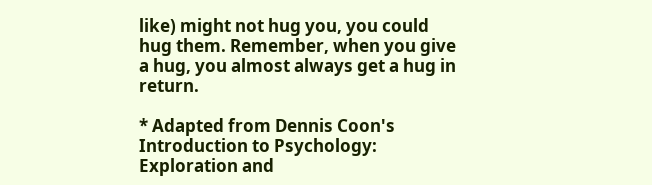like) might not hug you, you could hug them. Remember, when you give a hug, you almost always get a hug in return.

* Adapted from Dennis Coon's Introduction to Psychology: Exploration and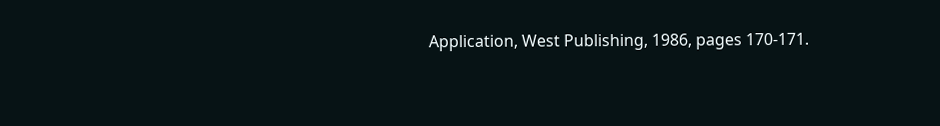Application, West Publishing, 1986, pages 170-171.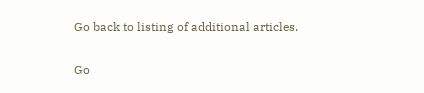Go back to listing of additional articles.

Go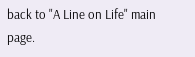back to "A Line on Life" main page.